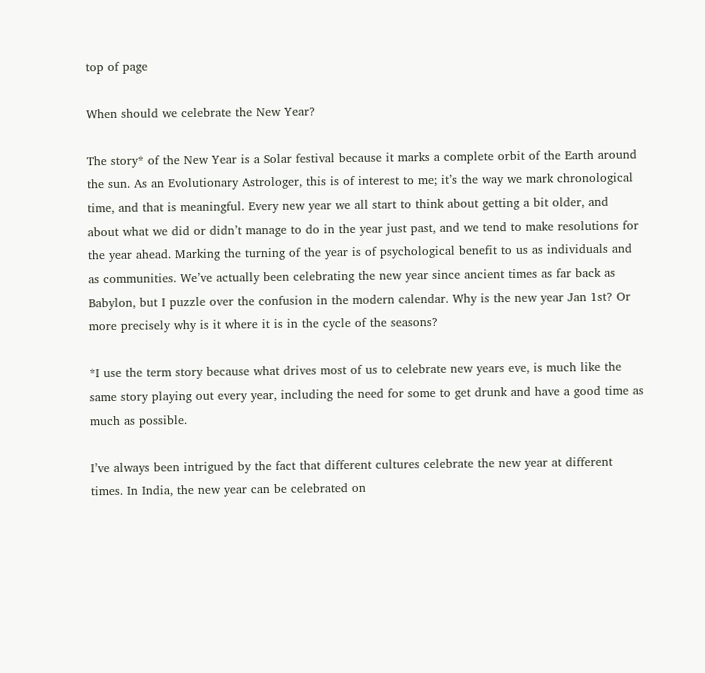top of page

When should we celebrate the New Year?

The story* of the New Year is a Solar festival because it marks a complete orbit of the Earth around the sun. As an Evolutionary Astrologer, this is of interest to me; it’s the way we mark chronological time, and that is meaningful. Every new year we all start to think about getting a bit older, and about what we did or didn’t manage to do in the year just past, and we tend to make resolutions for the year ahead. Marking the turning of the year is of psychological benefit to us as individuals and as communities. We’ve actually been celebrating the new year since ancient times as far back as Babylon, but I puzzle over the confusion in the modern calendar. Why is the new year Jan 1st? Or more precisely why is it where it is in the cycle of the seasons?

*I use the term story because what drives most of us to celebrate new years eve, is much like the same story playing out every year, including the need for some to get drunk and have a good time as much as possible.

I’ve always been intrigued by the fact that different cultures celebrate the new year at different times. In India, the new year can be celebrated on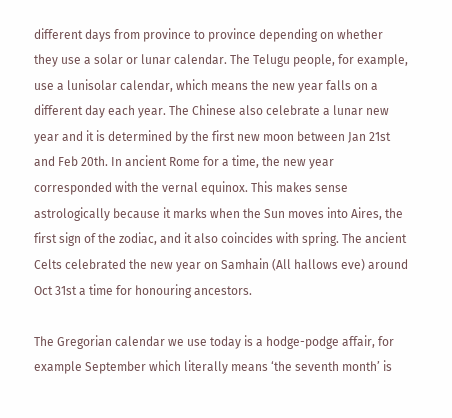different days from province to province depending on whether they use a solar or lunar calendar. The Telugu people, for example, use a lunisolar calendar, which means the new year falls on a different day each year. The Chinese also celebrate a lunar new year and it is determined by the first new moon between Jan 21st and Feb 20th. In ancient Rome for a time, the new year corresponded with the vernal equinox. This makes sense astrologically because it marks when the Sun moves into Aires, the first sign of the zodiac, and it also coincides with spring. The ancient Celts celebrated the new year on Samhain (All hallows eve) around Oct 31st a time for honouring ancestors.

The Gregorian calendar we use today is a hodge-podge affair, for example September which literally means ‘the seventh month’ is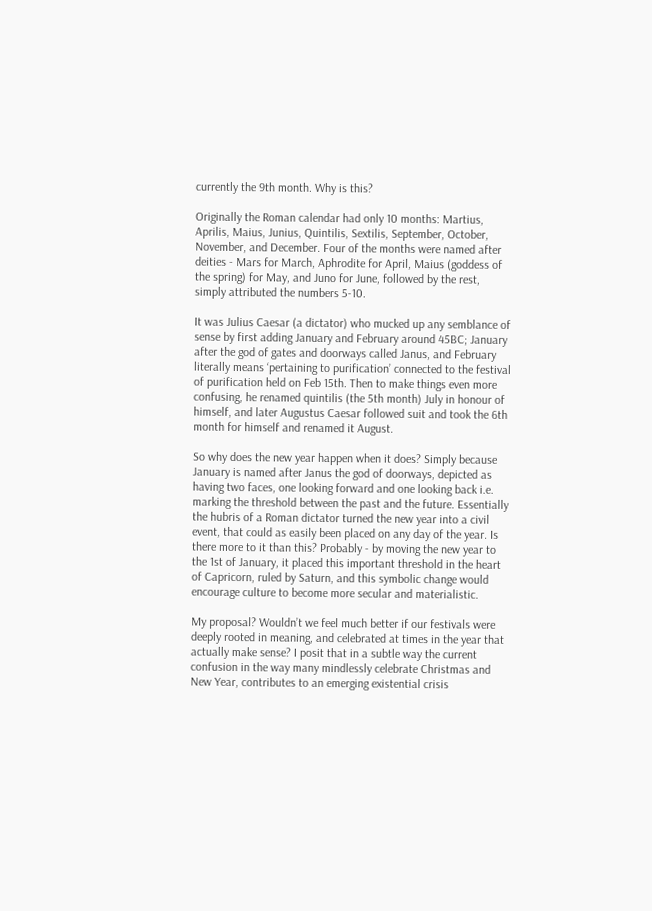currently the 9th month. Why is this?

Originally the Roman calendar had only 10 months: Martius, Aprilis, Maius, Junius, Quintilis, Sextilis, September, October, November, and December. Four of the months were named after deities - Mars for March, Aphrodite for April, Maius (goddess of the spring) for May, and Juno for June, followed by the rest, simply attributed the numbers 5-10.

It was Julius Caesar (a dictator) who mucked up any semblance of sense by first adding January and February around 45BC; January after the god of gates and doorways called Janus, and February literally means ‘pertaining to purification’ connected to the festival of purification held on Feb 15th. Then to make things even more confusing, he renamed quintilis (the 5th month) July in honour of himself, and later Augustus Caesar followed suit and took the 6th month for himself and renamed it August.

So why does the new year happen when it does? Simply because January is named after Janus the god of doorways, depicted as having two faces, one looking forward and one looking back i.e. marking the threshold between the past and the future. Essentially the hubris of a Roman dictator turned the new year into a civil event, that could as easily been placed on any day of the year. Is there more to it than this? Probably - by moving the new year to the 1st of January, it placed this important threshold in the heart of Capricorn, ruled by Saturn, and this symbolic change would encourage culture to become more secular and materialistic.

My proposal? Wouldn’t we feel much better if our festivals were deeply rooted in meaning, and celebrated at times in the year that actually make sense? I posit that in a subtle way the current confusion in the way many mindlessly celebrate Christmas and New Year, contributes to an emerging existential crisis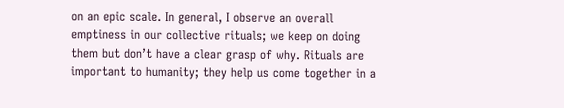on an epic scale. In general, I observe an overall emptiness in our collective rituals; we keep on doing them but don’t have a clear grasp of why. Rituals are important to humanity; they help us come together in a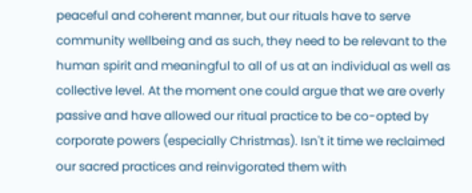peaceful and coherent manner, but our rituals have to serve community wellbeing and as such, they need to be relevant to the human spirit and meaningful to all of us at an individual as well as collective level. At the moment one could argue that we are overly passive and have allowed our ritual practice to be co-opted by corporate powers (especially Christmas). Isn't it time we reclaimed our sacred practices and reinvigorated them with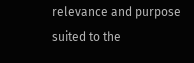relevance and purpose suited to the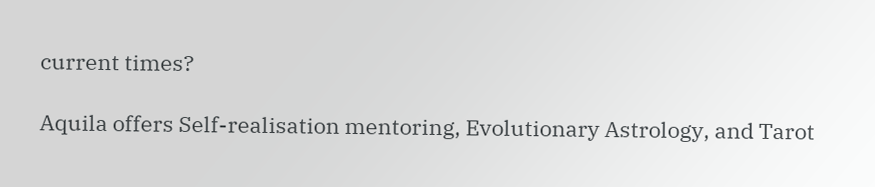current times?

Aquila offers Self-realisation mentoring, Evolutionary Astrology, and Tarot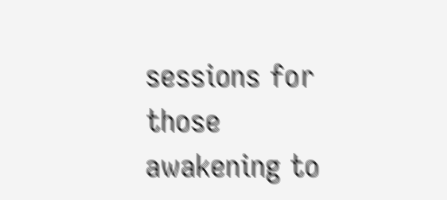sessions for those awakening to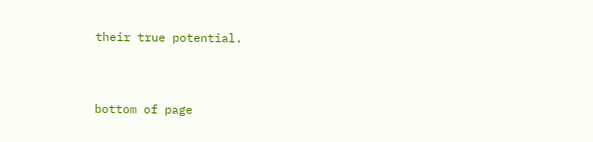their true potential.


bottom of page